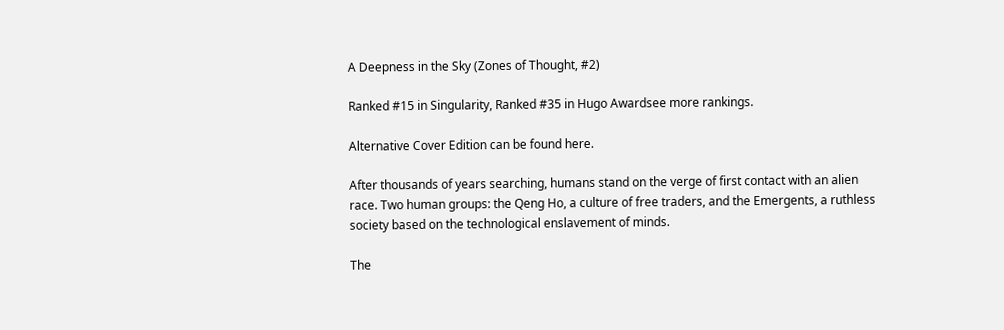A Deepness in the Sky (Zones of Thought, #2)

Ranked #15 in Singularity, Ranked #35 in Hugo Awardsee more rankings.

Alternative Cover Edition can be found here.

After thousands of years searching, humans stand on the verge of first contact with an alien race. Two human groups: the Qeng Ho, a culture of free traders, and the Emergents, a ruthless society based on the technological enslavement of minds.

The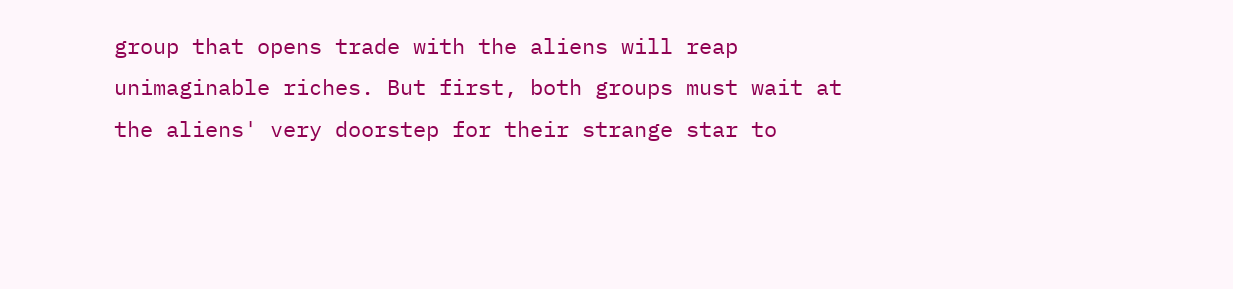group that opens trade with the aliens will reap unimaginable riches. But first, both groups must wait at the aliens' very doorstep for their strange star to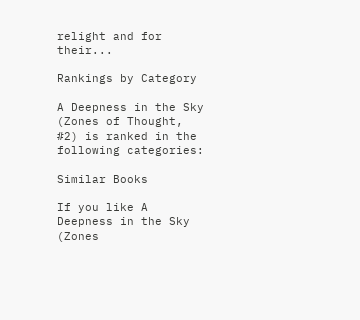relight and for their...

Rankings by Category

A Deepness in the Sky (Zones of Thought, #2) is ranked in the following categories:

Similar Books

If you like A Deepness in the Sky (Zones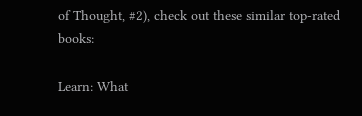of Thought, #2), check out these similar top-rated books:

Learn: What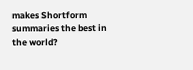makes Shortform summaries the best in the world?